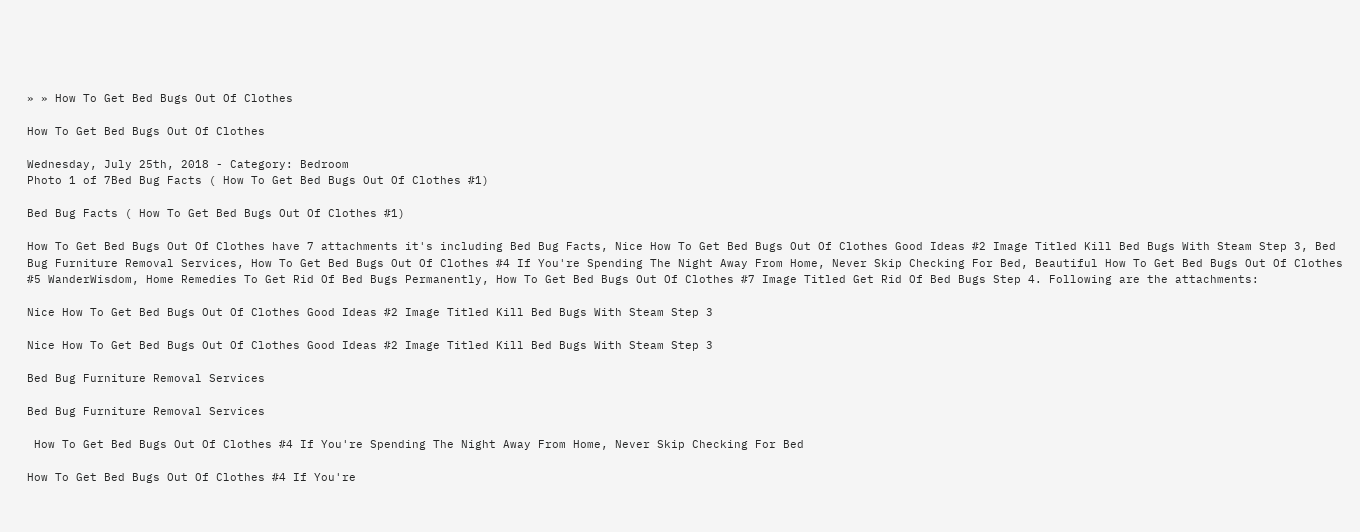» » How To Get Bed Bugs Out Of Clothes

How To Get Bed Bugs Out Of Clothes

Wednesday, July 25th, 2018 - Category: Bedroom
Photo 1 of 7Bed Bug Facts ( How To Get Bed Bugs Out Of Clothes #1)

Bed Bug Facts ( How To Get Bed Bugs Out Of Clothes #1)

How To Get Bed Bugs Out Of Clothes have 7 attachments it's including Bed Bug Facts, Nice How To Get Bed Bugs Out Of Clothes Good Ideas #2 Image Titled Kill Bed Bugs With Steam Step 3, Bed Bug Furniture Removal Services, How To Get Bed Bugs Out Of Clothes #4 If You're Spending The Night Away From Home, Never Skip Checking For Bed, Beautiful How To Get Bed Bugs Out Of Clothes #5 WanderWisdom, Home Remedies To Get Rid Of Bed Bugs Permanently, How To Get Bed Bugs Out Of Clothes #7 Image Titled Get Rid Of Bed Bugs Step 4. Following are the attachments:

Nice How To Get Bed Bugs Out Of Clothes Good Ideas #2 Image Titled Kill Bed Bugs With Steam Step 3

Nice How To Get Bed Bugs Out Of Clothes Good Ideas #2 Image Titled Kill Bed Bugs With Steam Step 3

Bed Bug Furniture Removal Services

Bed Bug Furniture Removal Services

 How To Get Bed Bugs Out Of Clothes #4 If You're Spending The Night Away From Home, Never Skip Checking For Bed

How To Get Bed Bugs Out Of Clothes #4 If You're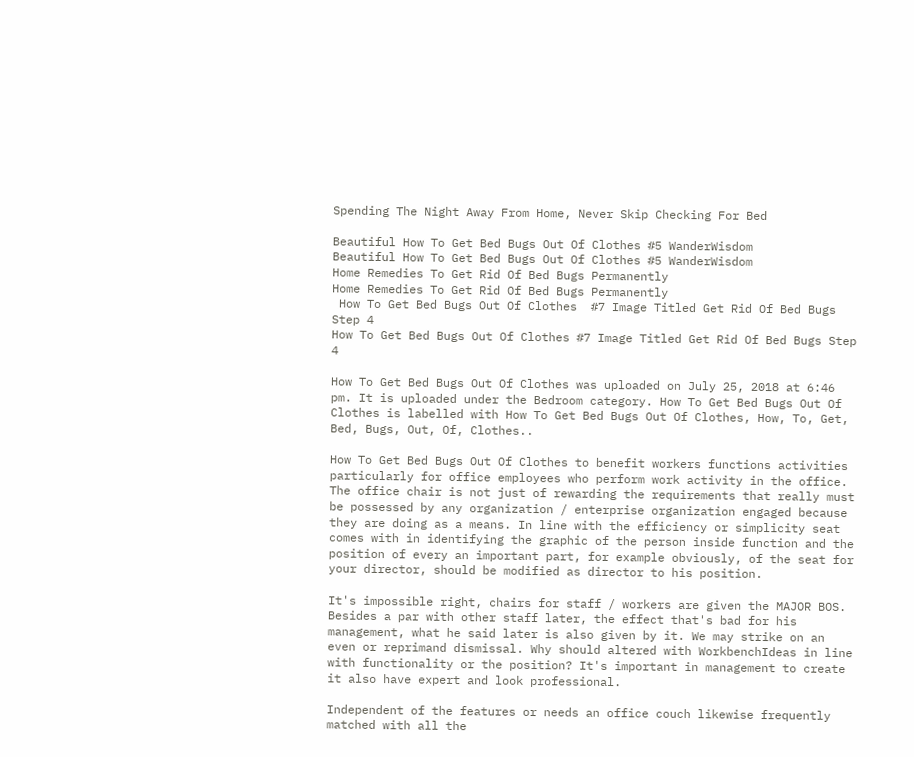Spending The Night Away From Home, Never Skip Checking For Bed

Beautiful How To Get Bed Bugs Out Of Clothes #5 WanderWisdom
Beautiful How To Get Bed Bugs Out Of Clothes #5 WanderWisdom
Home Remedies To Get Rid Of Bed Bugs Permanently
Home Remedies To Get Rid Of Bed Bugs Permanently
 How To Get Bed Bugs Out Of Clothes  #7 Image Titled Get Rid Of Bed Bugs Step 4
How To Get Bed Bugs Out Of Clothes #7 Image Titled Get Rid Of Bed Bugs Step 4

How To Get Bed Bugs Out Of Clothes was uploaded on July 25, 2018 at 6:46 pm. It is uploaded under the Bedroom category. How To Get Bed Bugs Out Of Clothes is labelled with How To Get Bed Bugs Out Of Clothes, How, To, Get, Bed, Bugs, Out, Of, Clothes..

How To Get Bed Bugs Out Of Clothes to benefit workers functions activities particularly for office employees who perform work activity in the office. The office chair is not just of rewarding the requirements that really must be possessed by any organization / enterprise organization engaged because they are doing as a means. In line with the efficiency or simplicity seat comes with in identifying the graphic of the person inside function and the position of every an important part, for example obviously, of the seat for your director, should be modified as director to his position.

It's impossible right, chairs for staff / workers are given the MAJOR BOS. Besides a par with other staff later, the effect that's bad for his management, what he said later is also given by it. We may strike on an even or reprimand dismissal. Why should altered with WorkbenchIdeas in line with functionality or the position? It's important in management to create it also have expert and look professional.

Independent of the features or needs an office couch likewise frequently matched with all the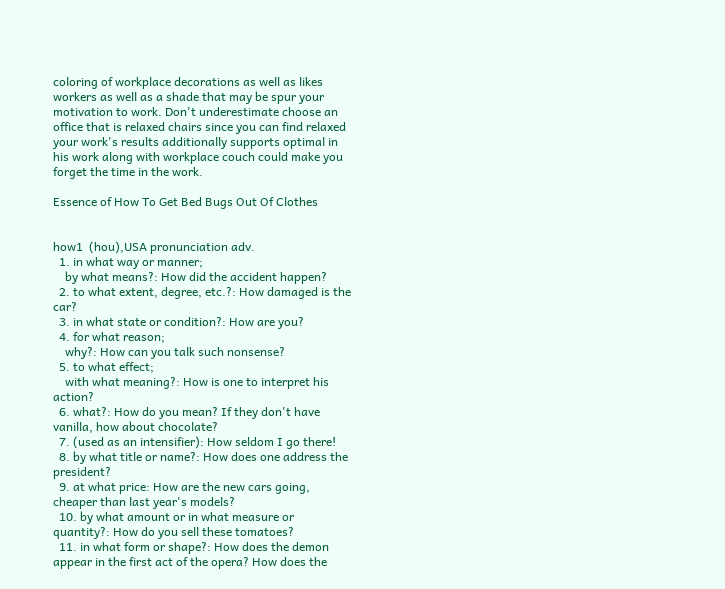coloring of workplace decorations as well as likes workers as well as a shade that may be spur your motivation to work. Don't underestimate choose an office that is relaxed chairs since you can find relaxed your work's results additionally supports optimal in his work along with workplace couch could make you forget the time in the work.

Essence of How To Get Bed Bugs Out Of Clothes


how1  (hou),USA pronunciation adv.
  1. in what way or manner;
    by what means?: How did the accident happen?
  2. to what extent, degree, etc.?: How damaged is the car?
  3. in what state or condition?: How are you?
  4. for what reason;
    why?: How can you talk such nonsense?
  5. to what effect;
    with what meaning?: How is one to interpret his action?
  6. what?: How do you mean? If they don't have vanilla, how about chocolate?
  7. (used as an intensifier): How seldom I go there!
  8. by what title or name?: How does one address the president?
  9. at what price: How are the new cars going, cheaper than last year's models?
  10. by what amount or in what measure or quantity?: How do you sell these tomatoes?
  11. in what form or shape?: How does the demon appear in the first act of the opera? How does the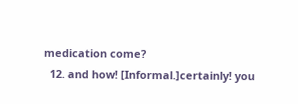medication come?
  12. and how! [Informal.]certainly! you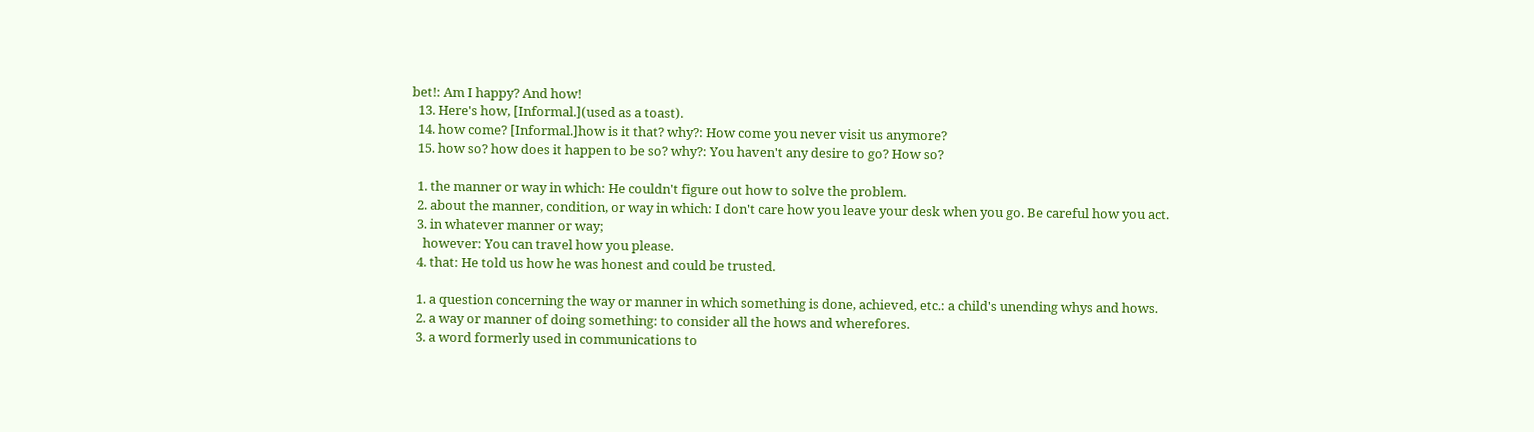bet!: Am I happy? And how!
  13. Here's how, [Informal.](used as a toast).
  14. how come? [Informal.]how is it that? why?: How come you never visit us anymore?
  15. how so? how does it happen to be so? why?: You haven't any desire to go? How so?

  1. the manner or way in which: He couldn't figure out how to solve the problem.
  2. about the manner, condition, or way in which: I don't care how you leave your desk when you go. Be careful how you act.
  3. in whatever manner or way;
    however: You can travel how you please.
  4. that: He told us how he was honest and could be trusted.

  1. a question concerning the way or manner in which something is done, achieved, etc.: a child's unending whys and hows.
  2. a way or manner of doing something: to consider all the hows and wherefores.
  3. a word formerly used in communications to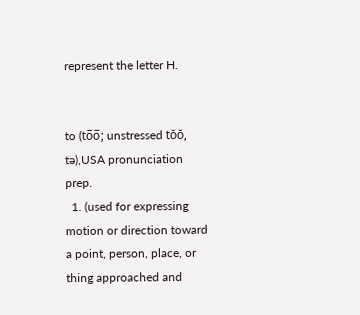represent the letter H.


to (to̅o̅; unstressed tŏŏ, tə),USA pronunciation prep.
  1. (used for expressing motion or direction toward a point, person, place, or thing approached and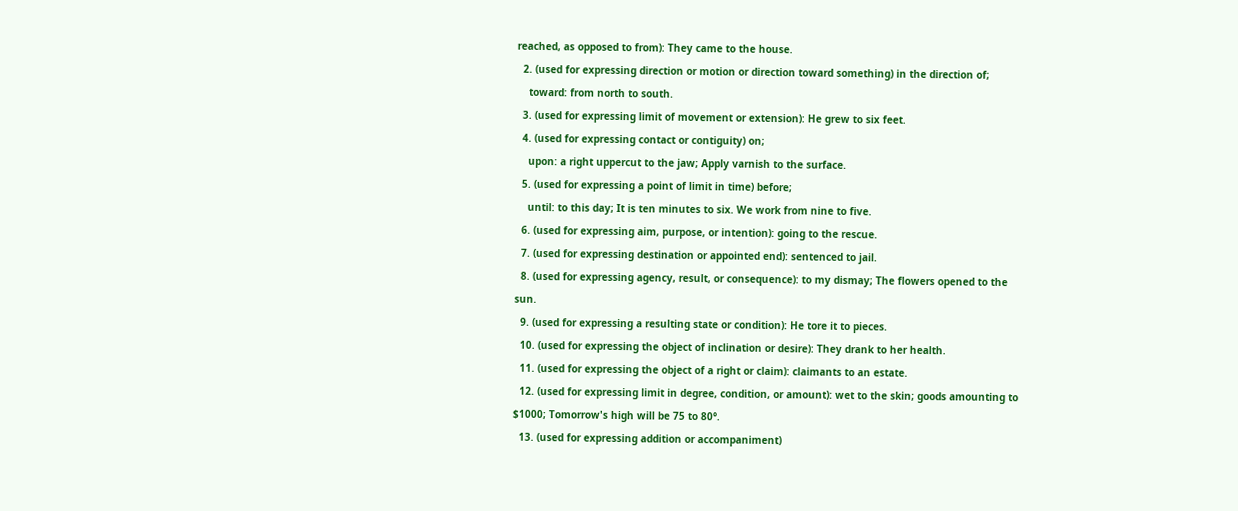reached, as opposed to from): They came to the house.
  2. (used for expressing direction or motion or direction toward something) in the direction of;
    toward: from north to south.
  3. (used for expressing limit of movement or extension): He grew to six feet.
  4. (used for expressing contact or contiguity) on;
    upon: a right uppercut to the jaw; Apply varnish to the surface.
  5. (used for expressing a point of limit in time) before;
    until: to this day; It is ten minutes to six. We work from nine to five.
  6. (used for expressing aim, purpose, or intention): going to the rescue.
  7. (used for expressing destination or appointed end): sentenced to jail.
  8. (used for expressing agency, result, or consequence): to my dismay; The flowers opened to the sun.
  9. (used for expressing a resulting state or condition): He tore it to pieces.
  10. (used for expressing the object of inclination or desire): They drank to her health.
  11. (used for expressing the object of a right or claim): claimants to an estate.
  12. (used for expressing limit in degree, condition, or amount): wet to the skin; goods amounting to $1000; Tomorrow's high will be 75 to 80°.
  13. (used for expressing addition or accompaniment)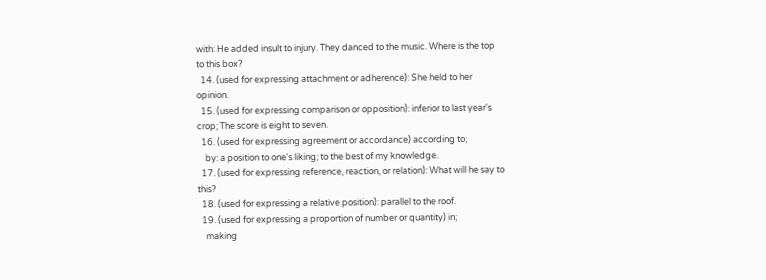with: He added insult to injury. They danced to the music. Where is the top to this box?
  14. (used for expressing attachment or adherence): She held to her opinion.
  15. (used for expressing comparison or opposition): inferior to last year's crop; The score is eight to seven.
  16. (used for expressing agreement or accordance) according to;
    by: a position to one's liking; to the best of my knowledge.
  17. (used for expressing reference, reaction, or relation): What will he say to this?
  18. (used for expressing a relative position): parallel to the roof.
  19. (used for expressing a proportion of number or quantity) in;
    making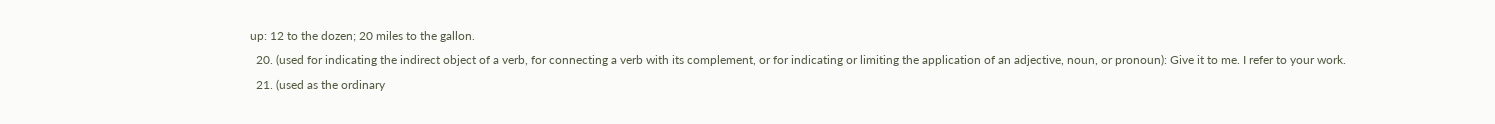up: 12 to the dozen; 20 miles to the gallon.
  20. (used for indicating the indirect object of a verb, for connecting a verb with its complement, or for indicating or limiting the application of an adjective, noun, or pronoun): Give it to me. I refer to your work.
  21. (used as the ordinary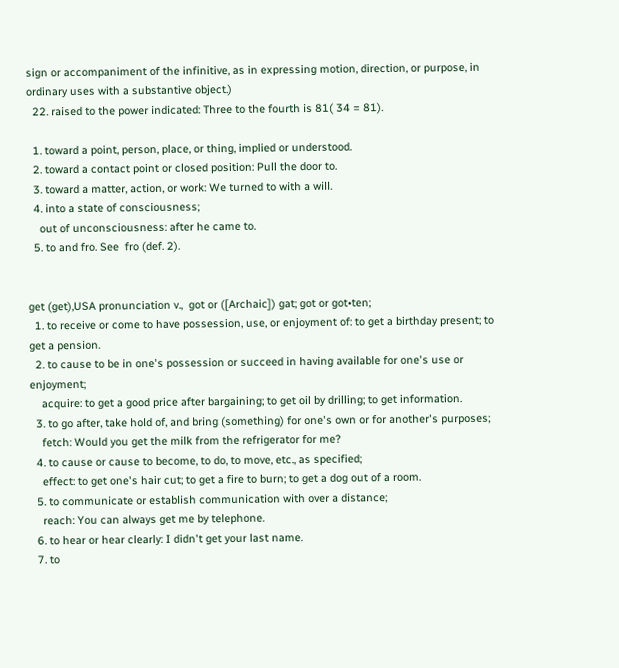sign or accompaniment of the infinitive, as in expressing motion, direction, or purpose, in ordinary uses with a substantive object.)
  22. raised to the power indicated: Three to the fourth is 81( 34 = 81).

  1. toward a point, person, place, or thing, implied or understood.
  2. toward a contact point or closed position: Pull the door to.
  3. toward a matter, action, or work: We turned to with a will.
  4. into a state of consciousness;
    out of unconsciousness: after he came to.
  5. to and fro. See  fro (def. 2).


get (get),USA pronunciation v.,  got or ([Archaic]) gat; got or got•ten;
  1. to receive or come to have possession, use, or enjoyment of: to get a birthday present; to get a pension.
  2. to cause to be in one's possession or succeed in having available for one's use or enjoyment;
    acquire: to get a good price after bargaining; to get oil by drilling; to get information.
  3. to go after, take hold of, and bring (something) for one's own or for another's purposes;
    fetch: Would you get the milk from the refrigerator for me?
  4. to cause or cause to become, to do, to move, etc., as specified;
    effect: to get one's hair cut; to get a fire to burn; to get a dog out of a room.
  5. to communicate or establish communication with over a distance;
    reach: You can always get me by telephone.
  6. to hear or hear clearly: I didn't get your last name.
  7. to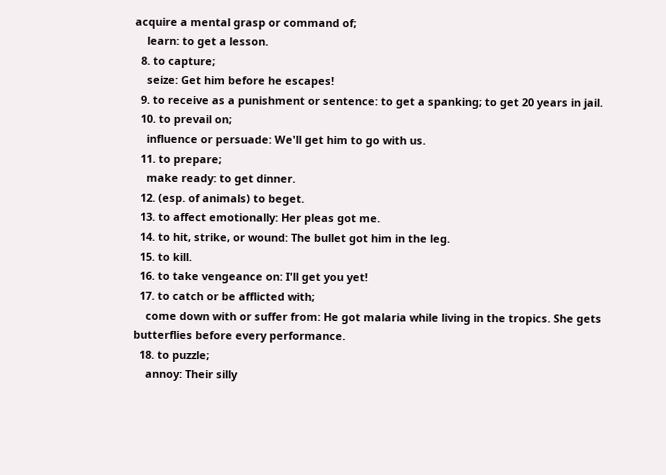acquire a mental grasp or command of;
    learn: to get a lesson.
  8. to capture;
    seize: Get him before he escapes!
  9. to receive as a punishment or sentence: to get a spanking; to get 20 years in jail.
  10. to prevail on;
    influence or persuade: We'll get him to go with us.
  11. to prepare;
    make ready: to get dinner.
  12. (esp. of animals) to beget.
  13. to affect emotionally: Her pleas got me.
  14. to hit, strike, or wound: The bullet got him in the leg.
  15. to kill.
  16. to take vengeance on: I'll get you yet!
  17. to catch or be afflicted with;
    come down with or suffer from: He got malaria while living in the tropics. She gets butterflies before every performance.
  18. to puzzle;
    annoy: Their silly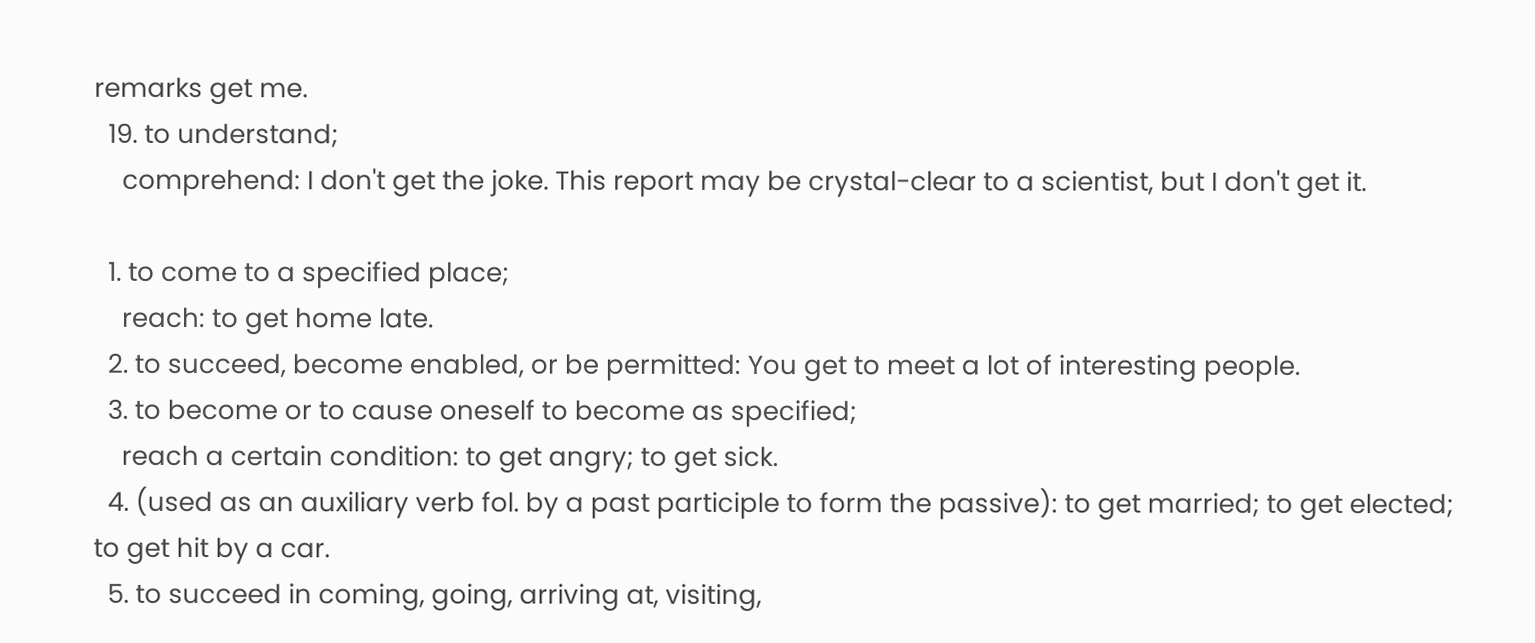remarks get me.
  19. to understand;
    comprehend: I don't get the joke. This report may be crystal-clear to a scientist, but I don't get it.

  1. to come to a specified place;
    reach: to get home late.
  2. to succeed, become enabled, or be permitted: You get to meet a lot of interesting people.
  3. to become or to cause oneself to become as specified;
    reach a certain condition: to get angry; to get sick.
  4. (used as an auxiliary verb fol. by a past participle to form the passive): to get married; to get elected; to get hit by a car.
  5. to succeed in coming, going, arriving at, visiting,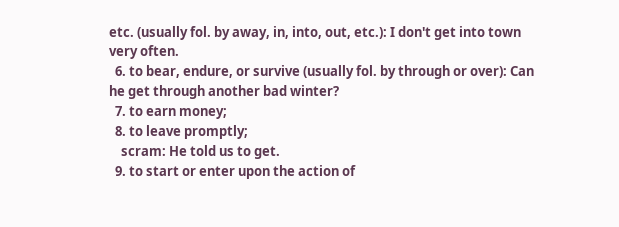etc. (usually fol. by away, in, into, out, etc.): I don't get into town very often.
  6. to bear, endure, or survive (usually fol. by through or over): Can he get through another bad winter?
  7. to earn money;
  8. to leave promptly;
    scram: He told us to get.
  9. to start or enter upon the action of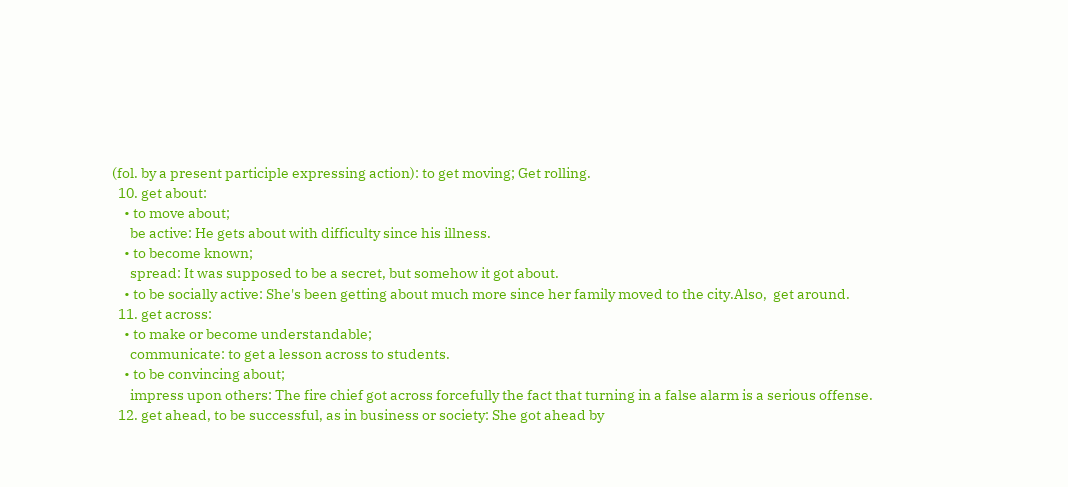(fol. by a present participle expressing action): to get moving; Get rolling.
  10. get about:
    • to move about;
      be active: He gets about with difficulty since his illness.
    • to become known;
      spread: It was supposed to be a secret, but somehow it got about.
    • to be socially active: She's been getting about much more since her family moved to the city.Also,  get around.
  11. get across:
    • to make or become understandable;
      communicate: to get a lesson across to students.
    • to be convincing about;
      impress upon others: The fire chief got across forcefully the fact that turning in a false alarm is a serious offense.
  12. get ahead, to be successful, as in business or society: She got ahead by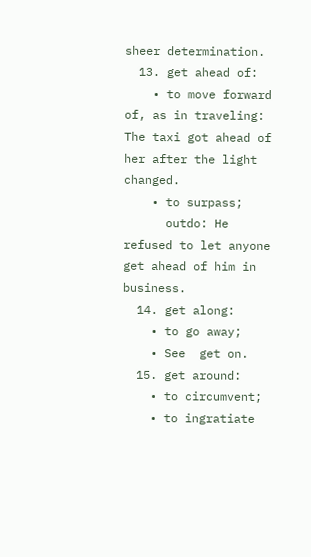sheer determination.
  13. get ahead of:
    • to move forward of, as in traveling: The taxi got ahead of her after the light changed.
    • to surpass;
      outdo: He refused to let anyone get ahead of him in business.
  14. get along:
    • to go away;
    • See  get on.
  15. get around:
    • to circumvent;
    • to ingratiate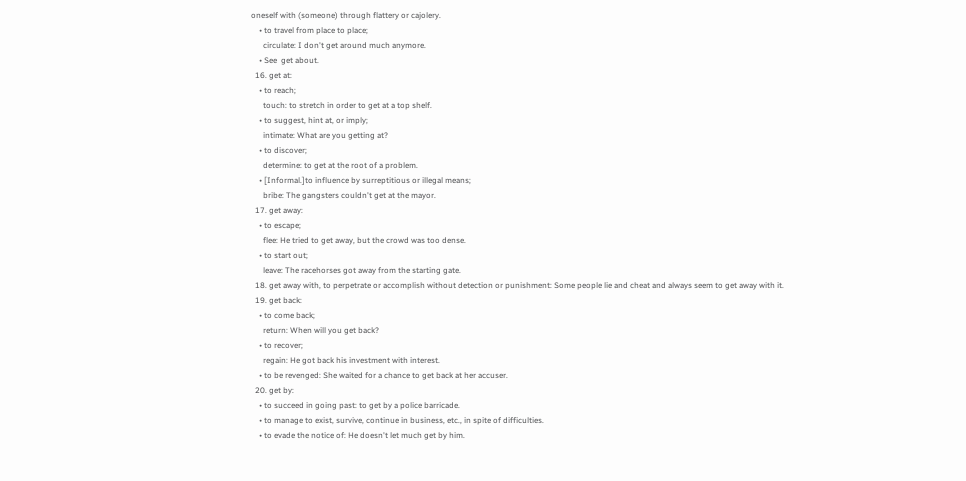oneself with (someone) through flattery or cajolery.
    • to travel from place to place;
      circulate: I don't get around much anymore.
    • See  get about.
  16. get at:
    • to reach;
      touch: to stretch in order to get at a top shelf.
    • to suggest, hint at, or imply;
      intimate: What are you getting at?
    • to discover;
      determine: to get at the root of a problem.
    • [Informal.]to influence by surreptitious or illegal means;
      bribe: The gangsters couldn't get at the mayor.
  17. get away:
    • to escape;
      flee: He tried to get away, but the crowd was too dense.
    • to start out;
      leave: The racehorses got away from the starting gate.
  18. get away with, to perpetrate or accomplish without detection or punishment: Some people lie and cheat and always seem to get away with it.
  19. get back:
    • to come back;
      return: When will you get back?
    • to recover;
      regain: He got back his investment with interest.
    • to be revenged: She waited for a chance to get back at her accuser.
  20. get by:
    • to succeed in going past: to get by a police barricade.
    • to manage to exist, survive, continue in business, etc., in spite of difficulties.
    • to evade the notice of: He doesn't let much get by him.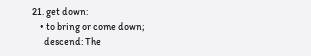21. get down:
    • to bring or come down;
      descend: The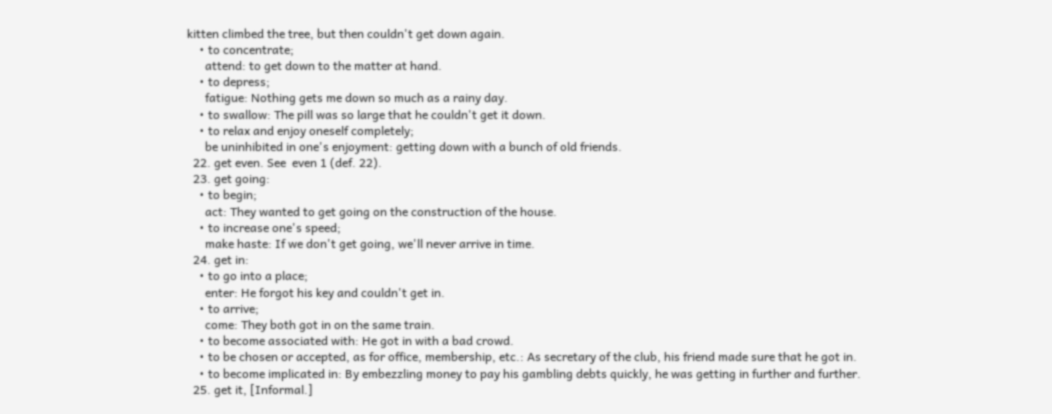kitten climbed the tree, but then couldn't get down again.
    • to concentrate;
      attend: to get down to the matter at hand.
    • to depress;
      fatigue: Nothing gets me down so much as a rainy day.
    • to swallow: The pill was so large that he couldn't get it down.
    • to relax and enjoy oneself completely;
      be uninhibited in one's enjoyment: getting down with a bunch of old friends.
  22. get even. See  even 1 (def. 22).
  23. get going:
    • to begin;
      act: They wanted to get going on the construction of the house.
    • to increase one's speed;
      make haste: If we don't get going, we'll never arrive in time.
  24. get in:
    • to go into a place;
      enter: He forgot his key and couldn't get in.
    • to arrive;
      come: They both got in on the same train.
    • to become associated with: He got in with a bad crowd.
    • to be chosen or accepted, as for office, membership, etc.: As secretary of the club, his friend made sure that he got in.
    • to become implicated in: By embezzling money to pay his gambling debts quickly, he was getting in further and further.
  25. get it, [Informal.]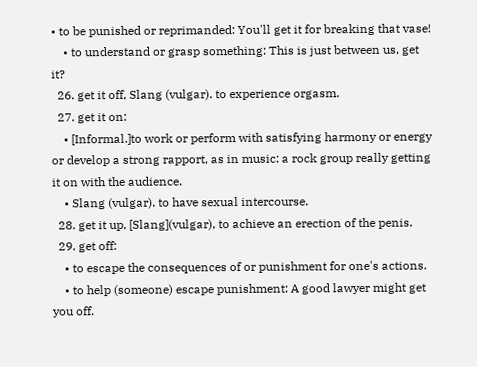• to be punished or reprimanded: You'll get it for breaking that vase!
    • to understand or grasp something: This is just between us, get it?
  26. get it off, Slang (vulgar). to experience orgasm.
  27. get it on:
    • [Informal.]to work or perform with satisfying harmony or energy or develop a strong rapport, as in music: a rock group really getting it on with the audience.
    • Slang (vulgar). to have sexual intercourse.
  28. get it up, [Slang](vulgar), to achieve an erection of the penis.
  29. get off:
    • to escape the consequences of or punishment for one's actions.
    • to help (someone) escape punishment: A good lawyer might get you off.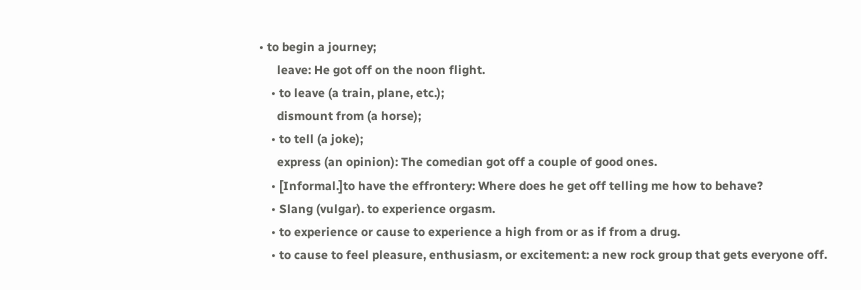• to begin a journey;
      leave: He got off on the noon flight.
    • to leave (a train, plane, etc.);
      dismount from (a horse);
    • to tell (a joke);
      express (an opinion): The comedian got off a couple of good ones.
    • [Informal.]to have the effrontery: Where does he get off telling me how to behave?
    • Slang (vulgar). to experience orgasm.
    • to experience or cause to experience a high from or as if from a drug.
    • to cause to feel pleasure, enthusiasm, or excitement: a new rock group that gets everyone off.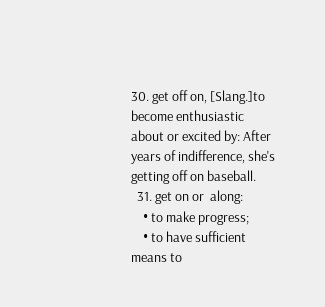30. get off on, [Slang.]to become enthusiastic about or excited by: After years of indifference, she's getting off on baseball.
  31. get on or  along:
    • to make progress;
    • to have sufficient means to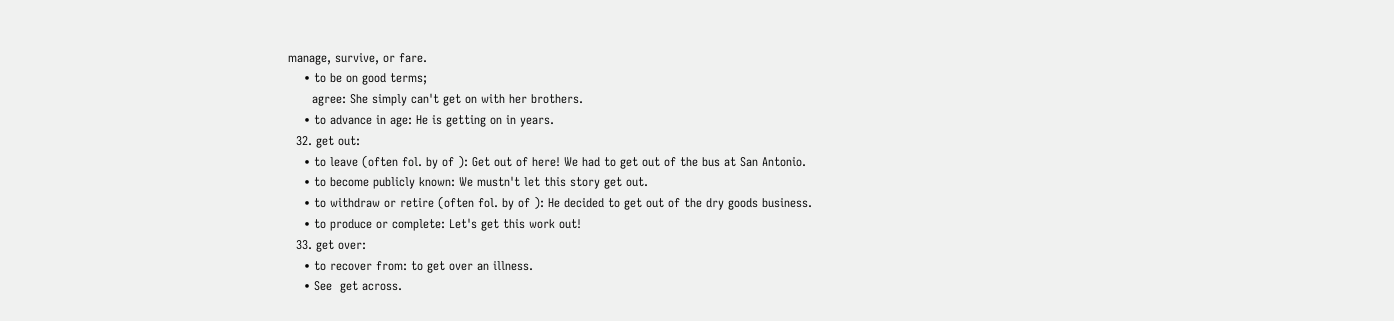manage, survive, or fare.
    • to be on good terms;
      agree: She simply can't get on with her brothers.
    • to advance in age: He is getting on in years.
  32. get out:
    • to leave (often fol. by of ): Get out of here! We had to get out of the bus at San Antonio.
    • to become publicly known: We mustn't let this story get out.
    • to withdraw or retire (often fol. by of ): He decided to get out of the dry goods business.
    • to produce or complete: Let's get this work out!
  33. get over:
    • to recover from: to get over an illness.
    • See  get across.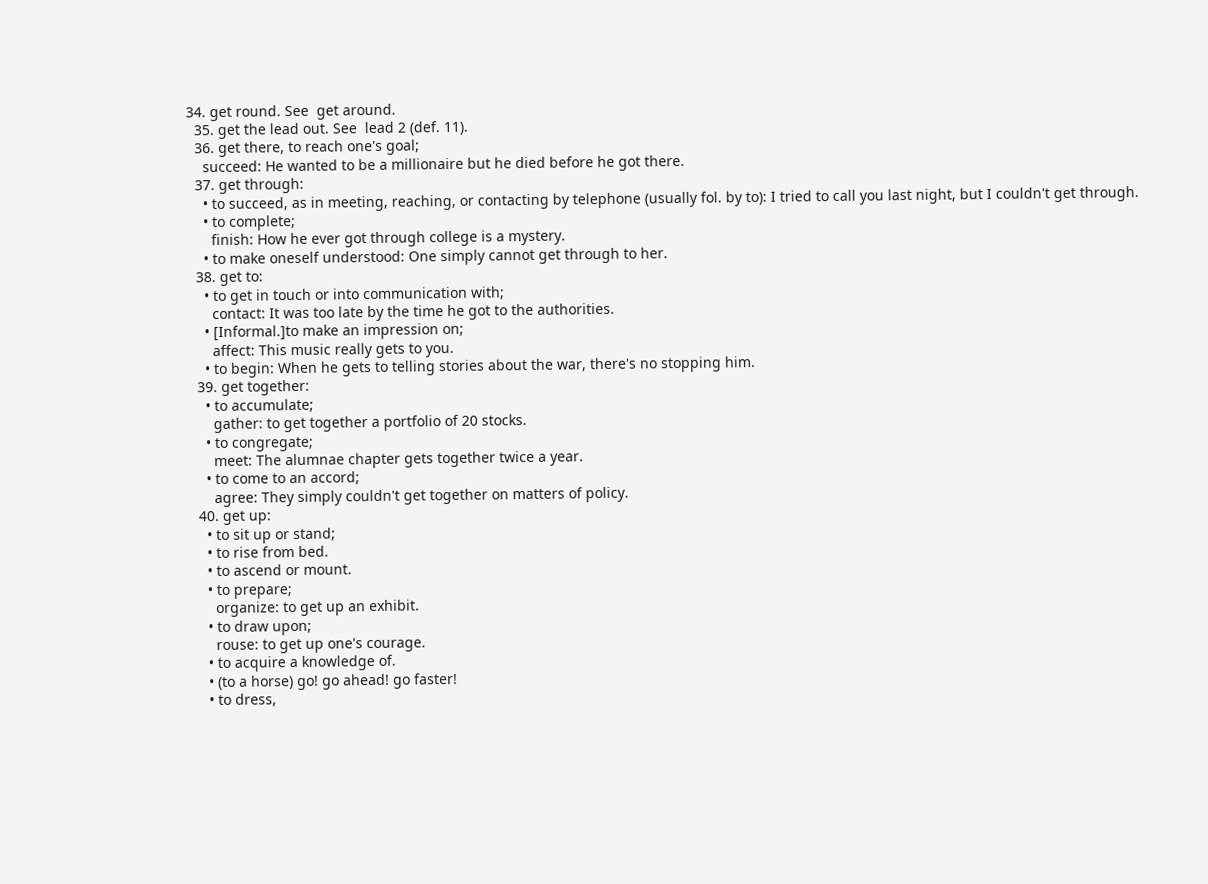34. get round. See  get around.
  35. get the lead out. See  lead 2 (def. 11).
  36. get there, to reach one's goal;
    succeed: He wanted to be a millionaire but he died before he got there.
  37. get through:
    • to succeed, as in meeting, reaching, or contacting by telephone (usually fol. by to): I tried to call you last night, but I couldn't get through.
    • to complete;
      finish: How he ever got through college is a mystery.
    • to make oneself understood: One simply cannot get through to her.
  38. get to:
    • to get in touch or into communication with;
      contact: It was too late by the time he got to the authorities.
    • [Informal.]to make an impression on;
      affect: This music really gets to you.
    • to begin: When he gets to telling stories about the war, there's no stopping him.
  39. get together:
    • to accumulate;
      gather: to get together a portfolio of 20 stocks.
    • to congregate;
      meet: The alumnae chapter gets together twice a year.
    • to come to an accord;
      agree: They simply couldn't get together on matters of policy.
  40. get up:
    • to sit up or stand;
    • to rise from bed.
    • to ascend or mount.
    • to prepare;
      organize: to get up an exhibit.
    • to draw upon;
      rouse: to get up one's courage.
    • to acquire a knowledge of.
    • (to a horse) go! go ahead! go faster!
    • to dress,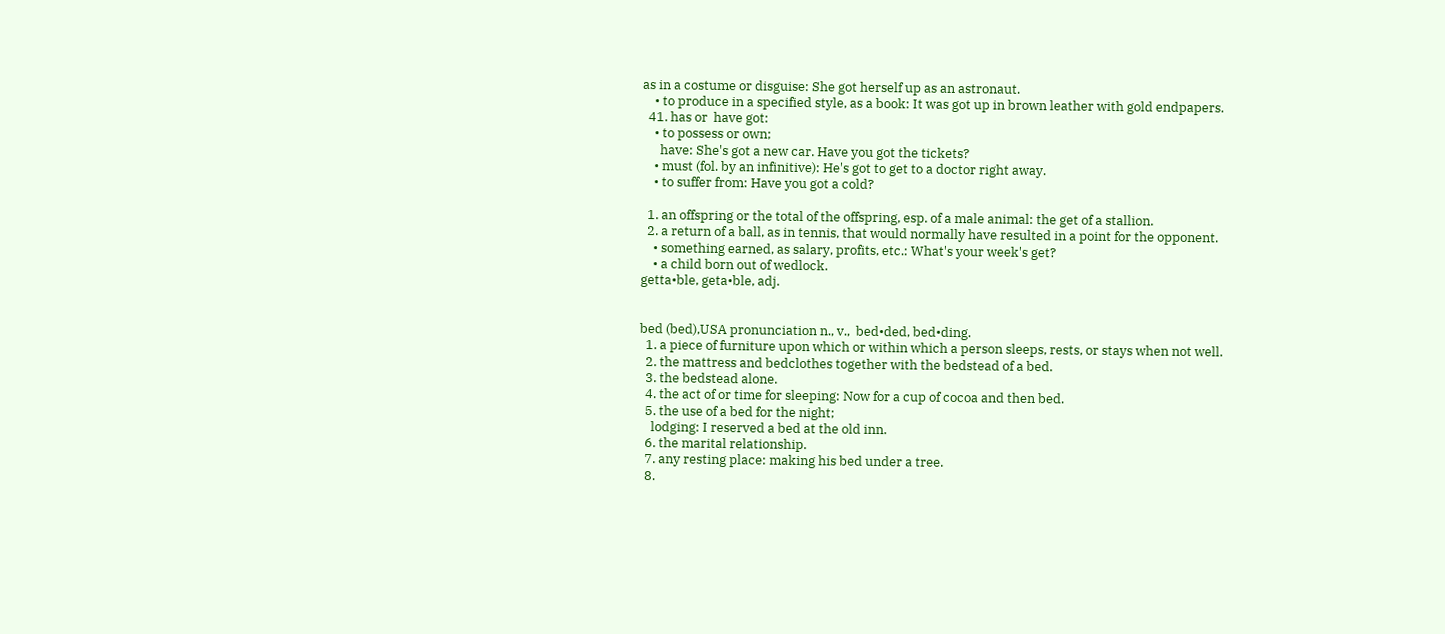as in a costume or disguise: She got herself up as an astronaut.
    • to produce in a specified style, as a book: It was got up in brown leather with gold endpapers.
  41. has or  have got:
    • to possess or own;
      have: She's got a new car. Have you got the tickets?
    • must (fol. by an infinitive): He's got to get to a doctor right away.
    • to suffer from: Have you got a cold?

  1. an offspring or the total of the offspring, esp. of a male animal: the get of a stallion.
  2. a return of a ball, as in tennis, that would normally have resulted in a point for the opponent.
    • something earned, as salary, profits, etc.: What's your week's get?
    • a child born out of wedlock.
getta•ble, geta•ble, adj.


bed (bed),USA pronunciation n., v.,  bed•ded, bed•ding.
  1. a piece of furniture upon which or within which a person sleeps, rests, or stays when not well.
  2. the mattress and bedclothes together with the bedstead of a bed.
  3. the bedstead alone.
  4. the act of or time for sleeping: Now for a cup of cocoa and then bed.
  5. the use of a bed for the night;
    lodging: I reserved a bed at the old inn.
  6. the marital relationship.
  7. any resting place: making his bed under a tree.
  8.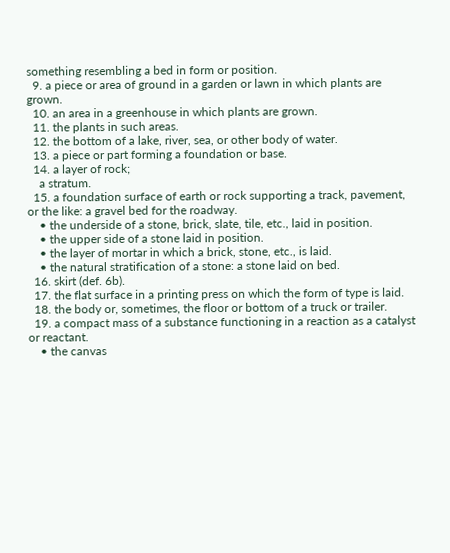something resembling a bed in form or position.
  9. a piece or area of ground in a garden or lawn in which plants are grown.
  10. an area in a greenhouse in which plants are grown.
  11. the plants in such areas.
  12. the bottom of a lake, river, sea, or other body of water.
  13. a piece or part forming a foundation or base.
  14. a layer of rock;
    a stratum.
  15. a foundation surface of earth or rock supporting a track, pavement, or the like: a gravel bed for the roadway.
    • the underside of a stone, brick, slate, tile, etc., laid in position.
    • the upper side of a stone laid in position.
    • the layer of mortar in which a brick, stone, etc., is laid.
    • the natural stratification of a stone: a stone laid on bed.
  16. skirt (def. 6b).
  17. the flat surface in a printing press on which the form of type is laid.
  18. the body or, sometimes, the floor or bottom of a truck or trailer.
  19. a compact mass of a substance functioning in a reaction as a catalyst or reactant.
    • the canvas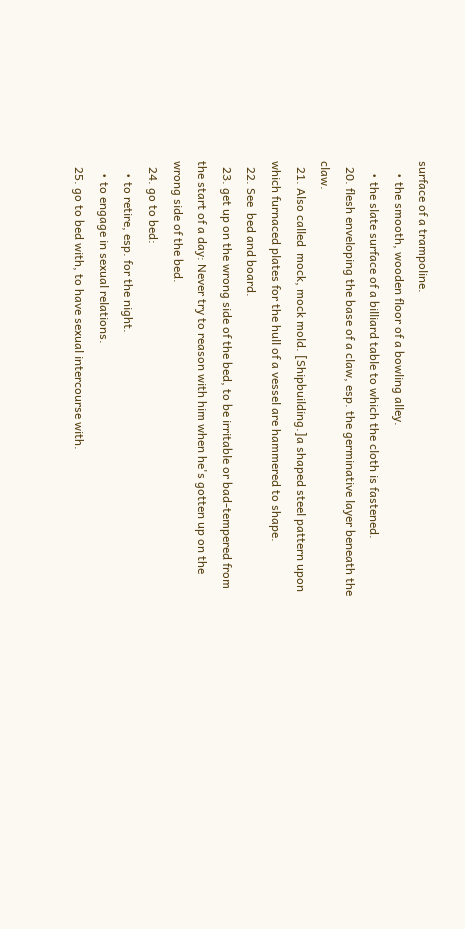surface of a trampoline.
    • the smooth, wooden floor of a bowling alley.
    • the slate surface of a billiard table to which the cloth is fastened.
  20. flesh enveloping the base of a claw, esp. the germinative layer beneath the claw.
  21. Also called  mock, mock mold. [Shipbuilding.]a shaped steel pattern upon which furnaced plates for the hull of a vessel are hammered to shape.
  22. See  bed and board.
  23. get up on the wrong side of the bed, to be irritable or bad-tempered from the start of a day: Never try to reason with him when he's gotten up on the wrong side of the bed.
  24. go to bed:
    • to retire, esp. for the night.
    • to engage in sexual relations.
  25. go to bed with, to have sexual intercourse with.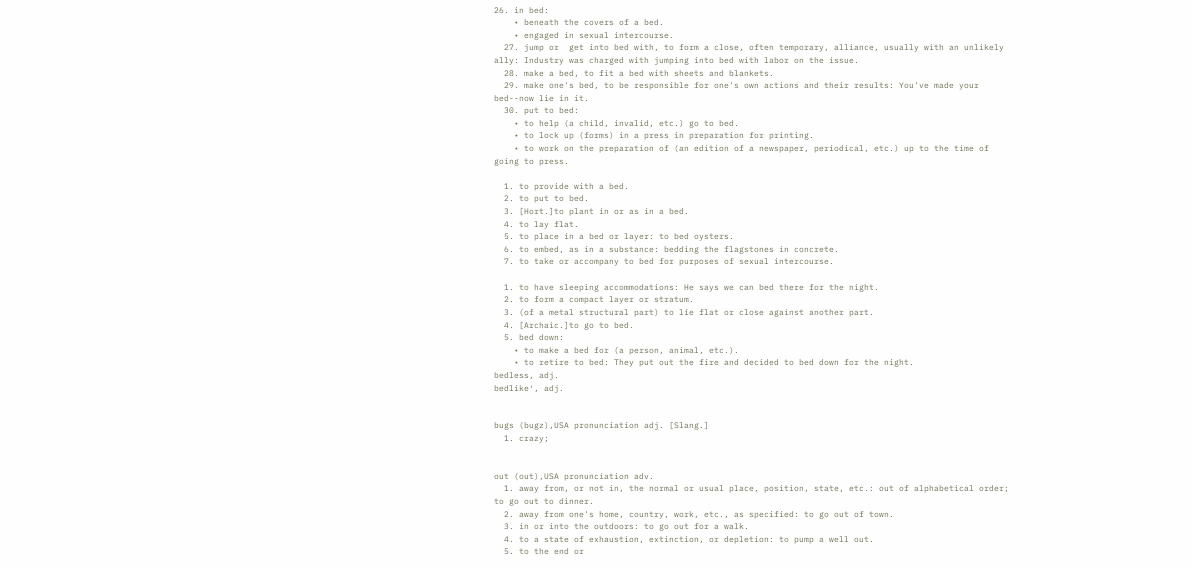26. in bed:
    • beneath the covers of a bed.
    • engaged in sexual intercourse.
  27. jump or  get into bed with, to form a close, often temporary, alliance, usually with an unlikely ally: Industry was charged with jumping into bed with labor on the issue.
  28. make a bed, to fit a bed with sheets and blankets.
  29. make one's bed, to be responsible for one's own actions and their results: You've made your bed--now lie in it.
  30. put to bed:
    • to help (a child, invalid, etc.) go to bed.
    • to lock up (forms) in a press in preparation for printing.
    • to work on the preparation of (an edition of a newspaper, periodical, etc.) up to the time of going to press.

  1. to provide with a bed.
  2. to put to bed.
  3. [Hort.]to plant in or as in a bed.
  4. to lay flat.
  5. to place in a bed or layer: to bed oysters.
  6. to embed, as in a substance: bedding the flagstones in concrete.
  7. to take or accompany to bed for purposes of sexual intercourse.

  1. to have sleeping accommodations: He says we can bed there for the night.
  2. to form a compact layer or stratum.
  3. (of a metal structural part) to lie flat or close against another part.
  4. [Archaic.]to go to bed.
  5. bed down:
    • to make a bed for (a person, animal, etc.).
    • to retire to bed: They put out the fire and decided to bed down for the night.
bedless, adj.
bedlike′, adj.


bugs (bugz),USA pronunciation adj. [Slang.]
  1. crazy;


out (out),USA pronunciation adv.
  1. away from, or not in, the normal or usual place, position, state, etc.: out of alphabetical order; to go out to dinner.
  2. away from one's home, country, work, etc., as specified: to go out of town.
  3. in or into the outdoors: to go out for a walk.
  4. to a state of exhaustion, extinction, or depletion: to pump a well out.
  5. to the end or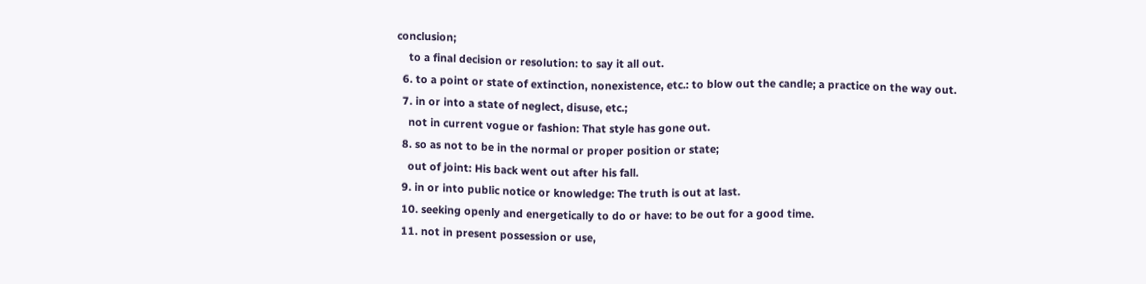conclusion;
    to a final decision or resolution: to say it all out.
  6. to a point or state of extinction, nonexistence, etc.: to blow out the candle; a practice on the way out.
  7. in or into a state of neglect, disuse, etc.;
    not in current vogue or fashion: That style has gone out.
  8. so as not to be in the normal or proper position or state;
    out of joint: His back went out after his fall.
  9. in or into public notice or knowledge: The truth is out at last.
  10. seeking openly and energetically to do or have: to be out for a good time.
  11. not in present possession or use,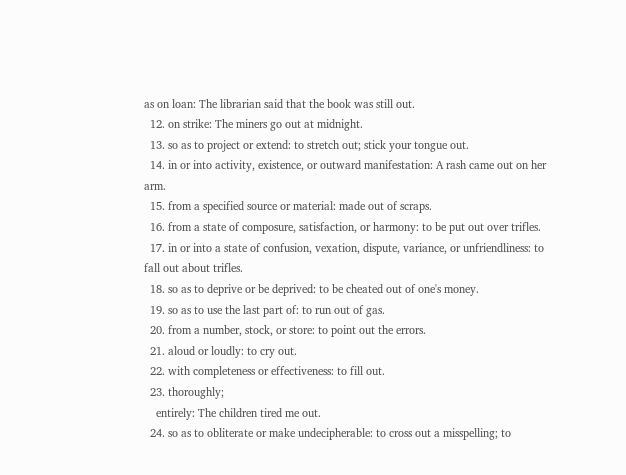as on loan: The librarian said that the book was still out.
  12. on strike: The miners go out at midnight.
  13. so as to project or extend: to stretch out; stick your tongue out.
  14. in or into activity, existence, or outward manifestation: A rash came out on her arm.
  15. from a specified source or material: made out of scraps.
  16. from a state of composure, satisfaction, or harmony: to be put out over trifles.
  17. in or into a state of confusion, vexation, dispute, variance, or unfriendliness: to fall out about trifles.
  18. so as to deprive or be deprived: to be cheated out of one's money.
  19. so as to use the last part of: to run out of gas.
  20. from a number, stock, or store: to point out the errors.
  21. aloud or loudly: to cry out.
  22. with completeness or effectiveness: to fill out.
  23. thoroughly;
    entirely: The children tired me out.
  24. so as to obliterate or make undecipherable: to cross out a misspelling; to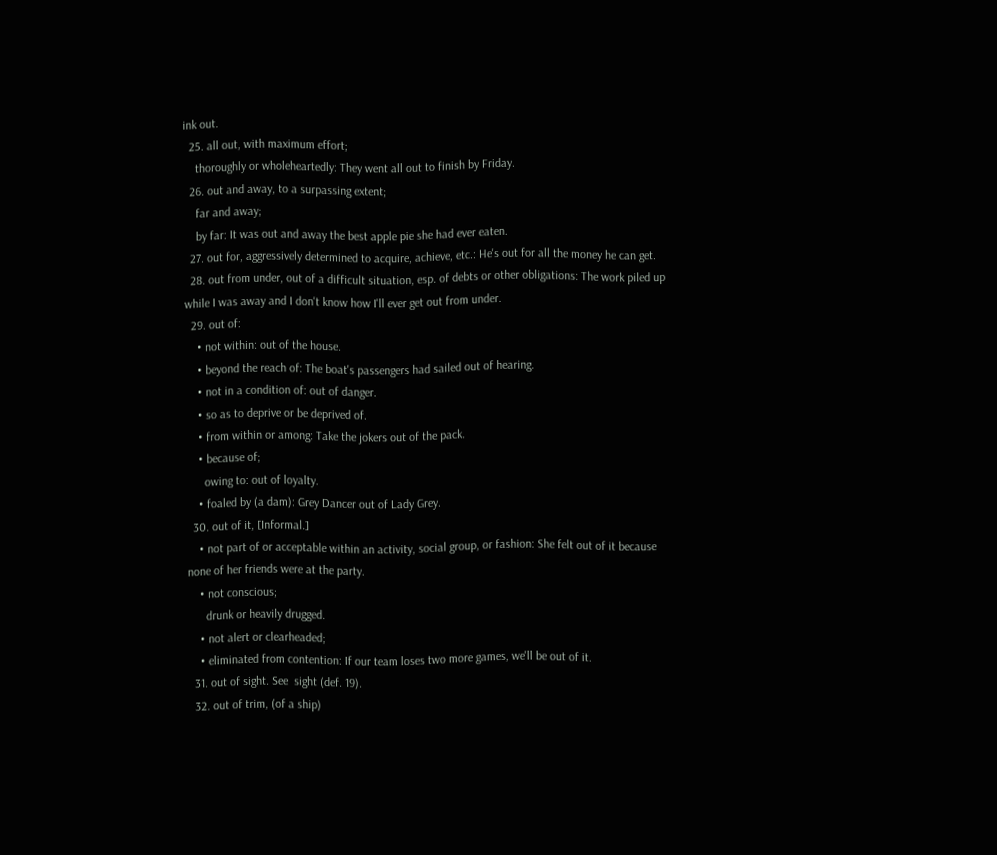ink out.
  25. all out, with maximum effort;
    thoroughly or wholeheartedly: They went all out to finish by Friday.
  26. out and away, to a surpassing extent;
    far and away;
    by far: It was out and away the best apple pie she had ever eaten.
  27. out for, aggressively determined to acquire, achieve, etc.: He's out for all the money he can get.
  28. out from under, out of a difficult situation, esp. of debts or other obligations: The work piled up while I was away and I don't know how I'll ever get out from under.
  29. out of:
    • not within: out of the house.
    • beyond the reach of: The boat's passengers had sailed out of hearing.
    • not in a condition of: out of danger.
    • so as to deprive or be deprived of.
    • from within or among: Take the jokers out of the pack.
    • because of;
      owing to: out of loyalty.
    • foaled by (a dam): Grey Dancer out of Lady Grey.
  30. out of it, [Informal.]
    • not part of or acceptable within an activity, social group, or fashion: She felt out of it because none of her friends were at the party.
    • not conscious;
      drunk or heavily drugged.
    • not alert or clearheaded;
    • eliminated from contention: If our team loses two more games, we'll be out of it.
  31. out of sight. See  sight (def. 19).
  32. out of trim, (of a ship)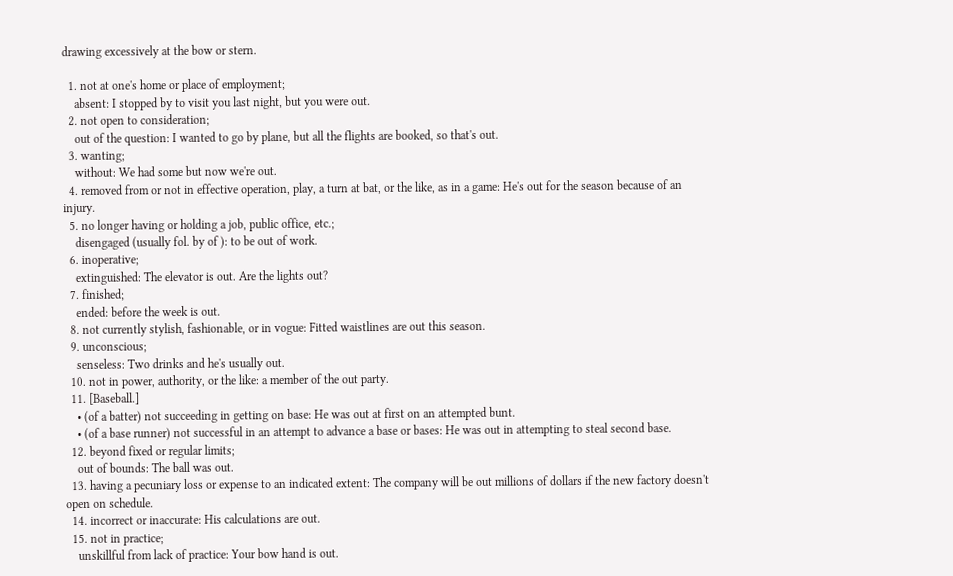drawing excessively at the bow or stern.

  1. not at one's home or place of employment;
    absent: I stopped by to visit you last night, but you were out.
  2. not open to consideration;
    out of the question: I wanted to go by plane, but all the flights are booked, so that's out.
  3. wanting;
    without: We had some but now we're out.
  4. removed from or not in effective operation, play, a turn at bat, or the like, as in a game: He's out for the season because of an injury.
  5. no longer having or holding a job, public office, etc.;
    disengaged (usually fol. by of ): to be out of work.
  6. inoperative;
    extinguished: The elevator is out. Are the lights out?
  7. finished;
    ended: before the week is out.
  8. not currently stylish, fashionable, or in vogue: Fitted waistlines are out this season.
  9. unconscious;
    senseless: Two drinks and he's usually out.
  10. not in power, authority, or the like: a member of the out party.
  11. [Baseball.]
    • (of a batter) not succeeding in getting on base: He was out at first on an attempted bunt.
    • (of a base runner) not successful in an attempt to advance a base or bases: He was out in attempting to steal second base.
  12. beyond fixed or regular limits;
    out of bounds: The ball was out.
  13. having a pecuniary loss or expense to an indicated extent: The company will be out millions of dollars if the new factory doesn't open on schedule.
  14. incorrect or inaccurate: His calculations are out.
  15. not in practice;
    unskillful from lack of practice: Your bow hand is out.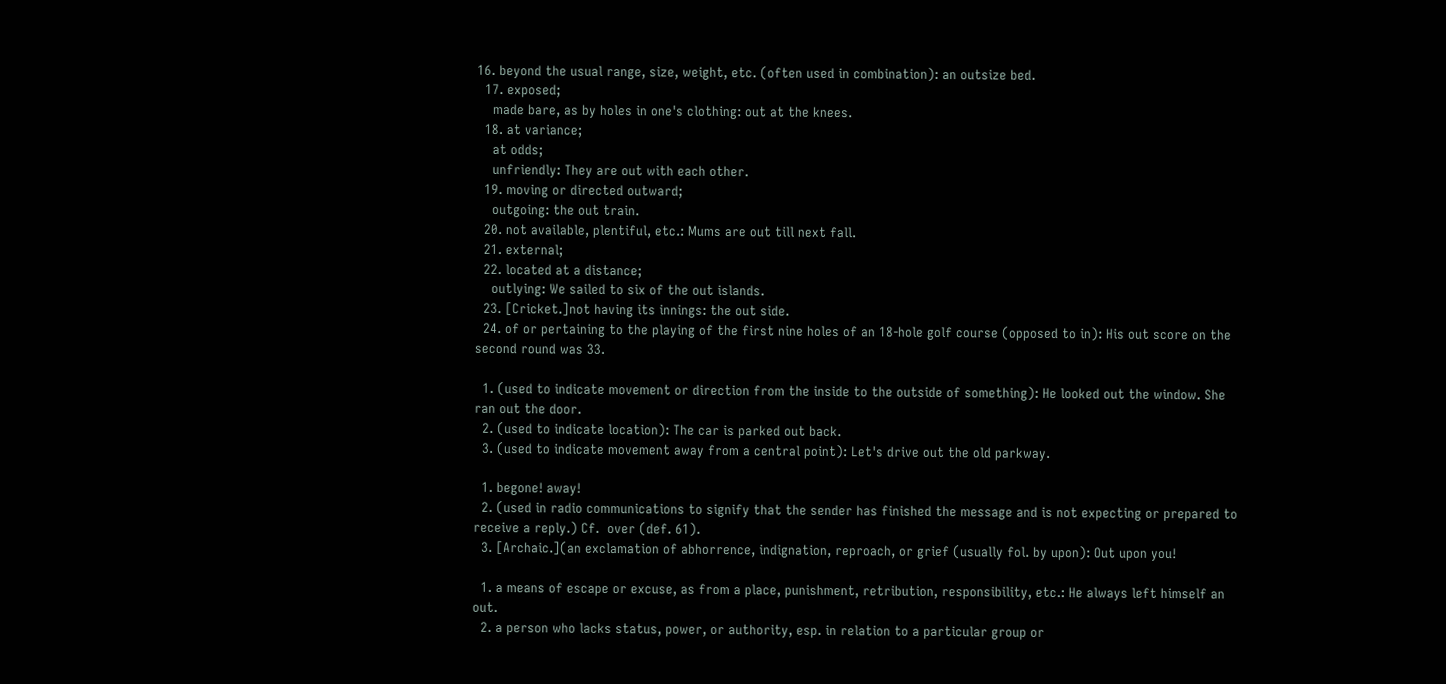16. beyond the usual range, size, weight, etc. (often used in combination): an outsize bed.
  17. exposed;
    made bare, as by holes in one's clothing: out at the knees.
  18. at variance;
    at odds;
    unfriendly: They are out with each other.
  19. moving or directed outward;
    outgoing: the out train.
  20. not available, plentiful, etc.: Mums are out till next fall.
  21. external;
  22. located at a distance;
    outlying: We sailed to six of the out islands.
  23. [Cricket.]not having its innings: the out side.
  24. of or pertaining to the playing of the first nine holes of an 18-hole golf course (opposed to in): His out score on the second round was 33.

  1. (used to indicate movement or direction from the inside to the outside of something): He looked out the window. She ran out the door.
  2. (used to indicate location): The car is parked out back.
  3. (used to indicate movement away from a central point): Let's drive out the old parkway.

  1. begone! away!
  2. (used in radio communications to signify that the sender has finished the message and is not expecting or prepared to receive a reply.) Cf.  over (def. 61).
  3. [Archaic.](an exclamation of abhorrence, indignation, reproach, or grief (usually fol. by upon): Out upon you!

  1. a means of escape or excuse, as from a place, punishment, retribution, responsibility, etc.: He always left himself an out.
  2. a person who lacks status, power, or authority, esp. in relation to a particular group or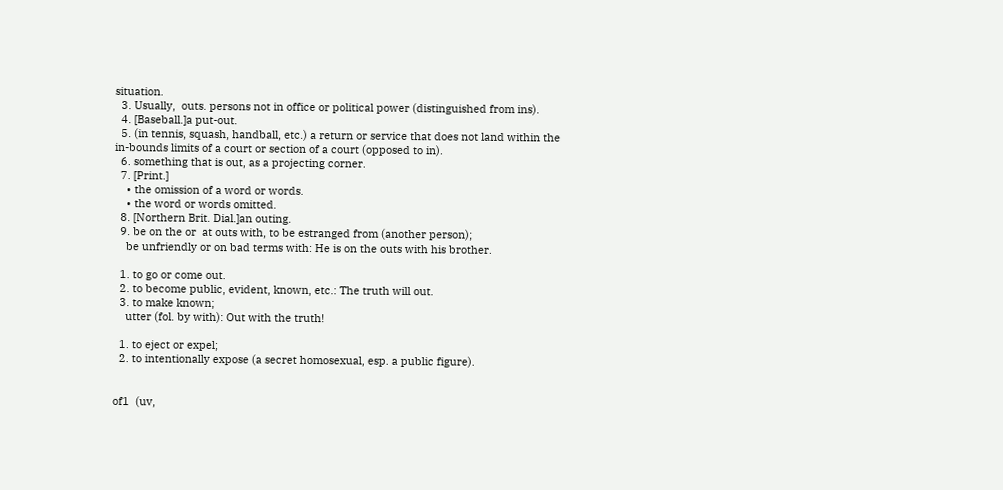situation.
  3. Usually,  outs. persons not in office or political power (distinguished from ins).
  4. [Baseball.]a put-out.
  5. (in tennis, squash, handball, etc.) a return or service that does not land within the in-bounds limits of a court or section of a court (opposed to in).
  6. something that is out, as a projecting corner.
  7. [Print.]
    • the omission of a word or words.
    • the word or words omitted.
  8. [Northern Brit. Dial.]an outing.
  9. be on the or  at outs with, to be estranged from (another person);
    be unfriendly or on bad terms with: He is on the outs with his brother.

  1. to go or come out.
  2. to become public, evident, known, etc.: The truth will out.
  3. to make known;
    utter (fol. by with): Out with the truth!

  1. to eject or expel;
  2. to intentionally expose (a secret homosexual, esp. a public figure).


of1  (uv,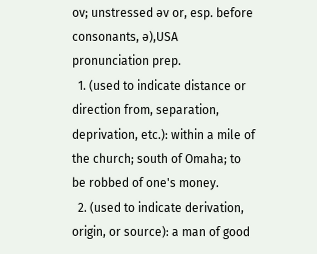ov; unstressed əv or, esp. before consonants, ə),USA pronunciation prep.
  1. (used to indicate distance or direction from, separation, deprivation, etc.): within a mile of the church; south of Omaha; to be robbed of one's money.
  2. (used to indicate derivation, origin, or source): a man of good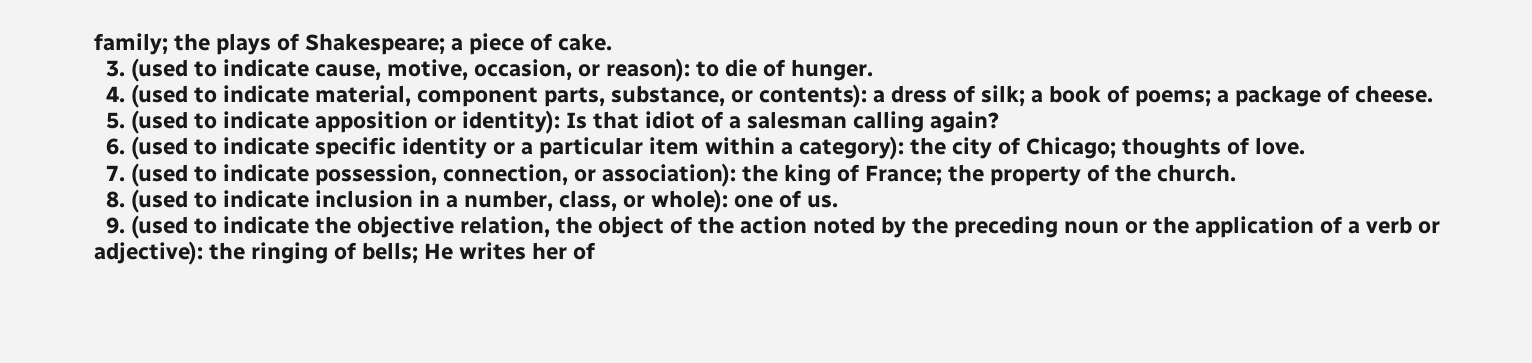family; the plays of Shakespeare; a piece of cake.
  3. (used to indicate cause, motive, occasion, or reason): to die of hunger.
  4. (used to indicate material, component parts, substance, or contents): a dress of silk; a book of poems; a package of cheese.
  5. (used to indicate apposition or identity): Is that idiot of a salesman calling again?
  6. (used to indicate specific identity or a particular item within a category): the city of Chicago; thoughts of love.
  7. (used to indicate possession, connection, or association): the king of France; the property of the church.
  8. (used to indicate inclusion in a number, class, or whole): one of us.
  9. (used to indicate the objective relation, the object of the action noted by the preceding noun or the application of a verb or adjective): the ringing of bells; He writes her of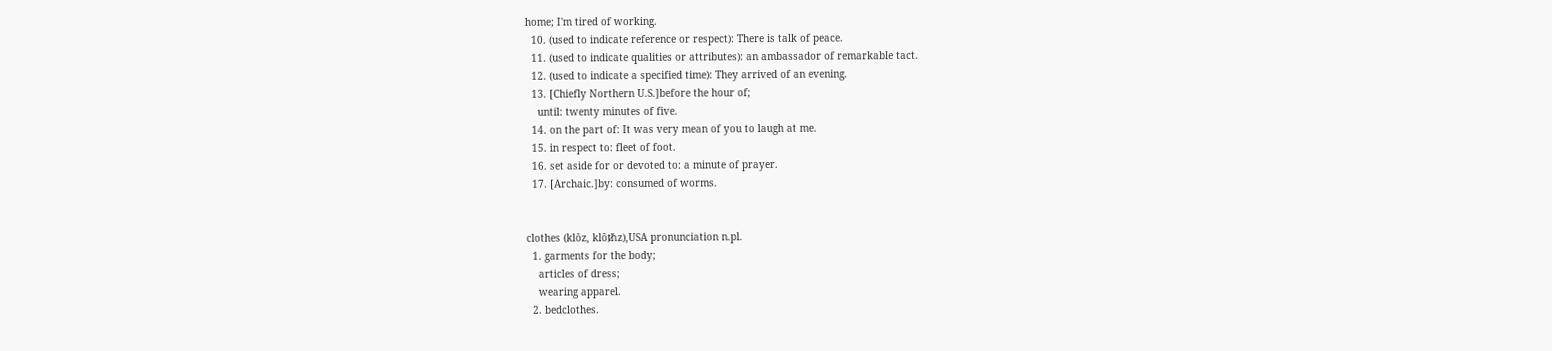home; I'm tired of working.
  10. (used to indicate reference or respect): There is talk of peace.
  11. (used to indicate qualities or attributes): an ambassador of remarkable tact.
  12. (used to indicate a specified time): They arrived of an evening.
  13. [Chiefly Northern U.S.]before the hour of;
    until: twenty minutes of five.
  14. on the part of: It was very mean of you to laugh at me.
  15. in respect to: fleet of foot.
  16. set aside for or devoted to: a minute of prayer.
  17. [Archaic.]by: consumed of worms.


clothes (klōz, klōᵺz),USA pronunciation n.pl.
  1. garments for the body;
    articles of dress;
    wearing apparel.
  2. bedclothes.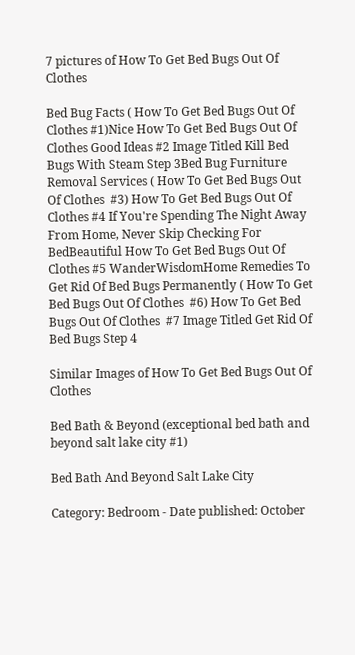7 pictures of How To Get Bed Bugs Out Of Clothes

Bed Bug Facts ( How To Get Bed Bugs Out Of Clothes #1)Nice How To Get Bed Bugs Out Of Clothes Good Ideas #2 Image Titled Kill Bed Bugs With Steam Step 3Bed Bug Furniture Removal Services ( How To Get Bed Bugs Out Of Clothes  #3) How To Get Bed Bugs Out Of Clothes #4 If You're Spending The Night Away From Home, Never Skip Checking For BedBeautiful How To Get Bed Bugs Out Of Clothes #5 WanderWisdomHome Remedies To Get Rid Of Bed Bugs Permanently ( How To Get Bed Bugs Out Of Clothes  #6) How To Get Bed Bugs Out Of Clothes  #7 Image Titled Get Rid Of Bed Bugs Step 4

Similar Images of How To Get Bed Bugs Out Of Clothes

Bed Bath & Beyond (exceptional bed bath and beyond salt lake city #1)

Bed Bath And Beyond Salt Lake City

Category: Bedroom - Date published: October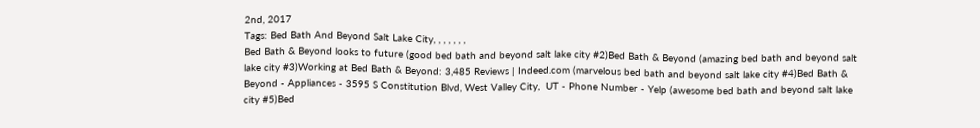2nd, 2017
Tags: Bed Bath And Beyond Salt Lake City, , , , , , ,
Bed Bath & Beyond looks to future (good bed bath and beyond salt lake city #2)Bed Bath & Beyond (amazing bed bath and beyond salt lake city #3)Working at Bed Bath & Beyond: 3,485 Reviews | Indeed.com (marvelous bed bath and beyond salt lake city #4)Bed Bath & Beyond - Appliances - 3595 S Constitution Blvd, West Valley City,  UT - Phone Number - Yelp (awesome bed bath and beyond salt lake city #5)Bed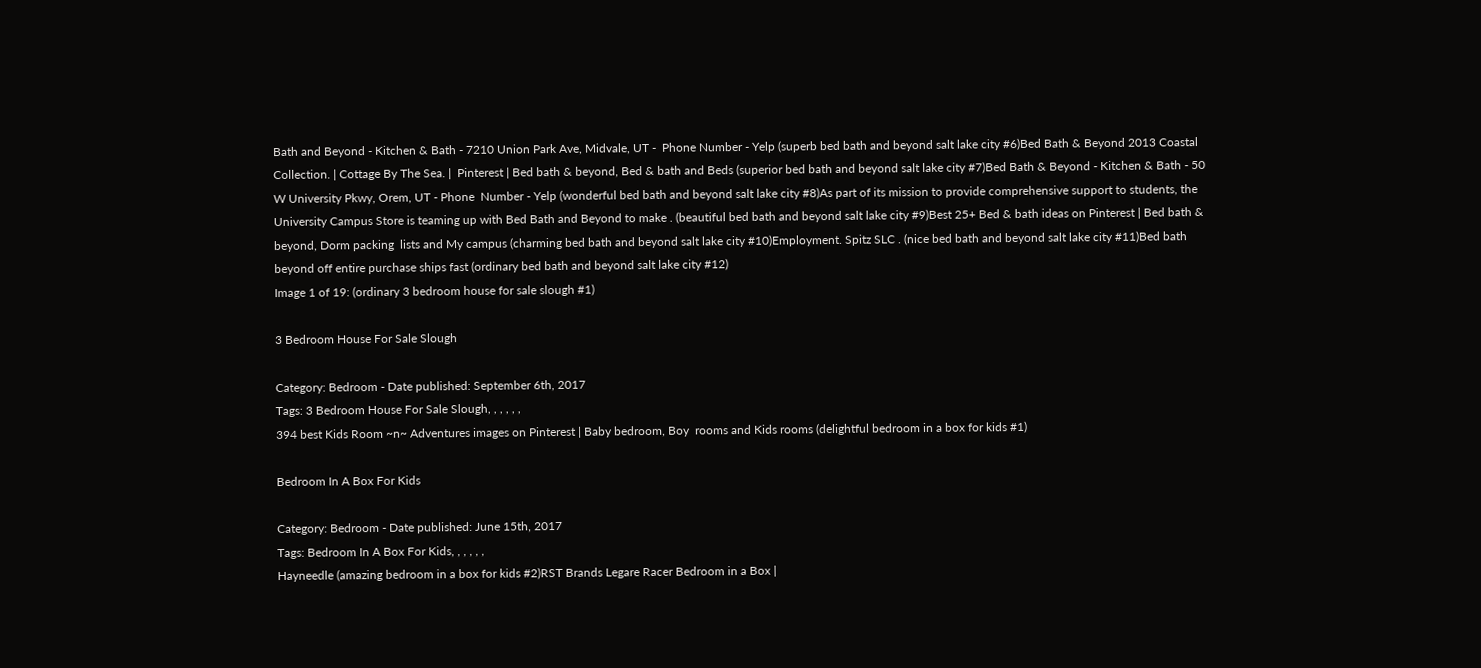Bath and Beyond - Kitchen & Bath - 7210 Union Park Ave, Midvale, UT -  Phone Number - Yelp (superb bed bath and beyond salt lake city #6)Bed Bath & Beyond 2013 Coastal Collection. | Cottage By The Sea. |  Pinterest | Bed bath & beyond, Bed & bath and Beds (superior bed bath and beyond salt lake city #7)Bed Bath & Beyond - Kitchen & Bath - 50 W University Pkwy, Orem, UT - Phone  Number - Yelp (wonderful bed bath and beyond salt lake city #8)As part of its mission to provide comprehensive support to students, the  University Campus Store is teaming up with Bed Bath and Beyond to make . (beautiful bed bath and beyond salt lake city #9)Best 25+ Bed & bath ideas on Pinterest | Bed bath & beyond, Dorm packing  lists and My campus (charming bed bath and beyond salt lake city #10)Employment. Spitz SLC . (nice bed bath and beyond salt lake city #11)Bed bath beyond off entire purchase ships fast (ordinary bed bath and beyond salt lake city #12)
Image 1 of 19: (ordinary 3 bedroom house for sale slough #1)

3 Bedroom House For Sale Slough

Category: Bedroom - Date published: September 6th, 2017
Tags: 3 Bedroom House For Sale Slough, , , , , ,
394 best Kids Room ~n~ Adventures images on Pinterest | Baby bedroom, Boy  rooms and Kids rooms (delightful bedroom in a box for kids #1)

Bedroom In A Box For Kids

Category: Bedroom - Date published: June 15th, 2017
Tags: Bedroom In A Box For Kids, , , , , ,
Hayneedle (amazing bedroom in a box for kids #2)RST Brands Legare Racer Bedroom in a Box |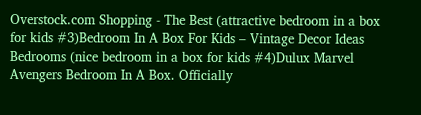Overstock.com Shopping - The Best (attractive bedroom in a box for kids #3)Bedroom In A Box For Kids – Vintage Decor Ideas Bedrooms (nice bedroom in a box for kids #4)Dulux Marvel Avengers Bedroom In A Box. Officially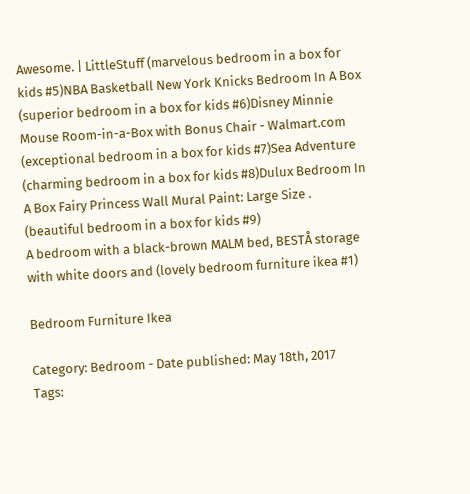Awesome. | LittleStuff (marvelous bedroom in a box for kids #5)NBA Basketball New York Knicks Bedroom In A Box (superior bedroom in a box for kids #6)Disney Minnie Mouse Room-in-a-Box with Bonus Chair - Walmart.com (exceptional bedroom in a box for kids #7)Sea Adventure (charming bedroom in a box for kids #8)Dulux Bedroom In A Box Fairy Princess Wall Mural Paint: Large Size . (beautiful bedroom in a box for kids #9)
A bedroom with a black-brown MALM bed, BESTÅ storage with white doors and (lovely bedroom furniture ikea #1)

Bedroom Furniture Ikea

Category: Bedroom - Date published: May 18th, 2017
Tags: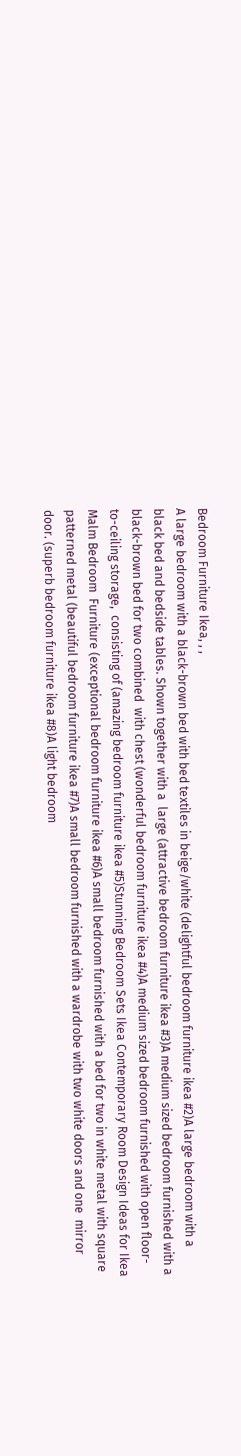Bedroom Furniture Ikea, , ,
A large bedroom with a black-brown bed with bed textiles in beige/white (delightful bedroom furniture ikea #2)A large bedroom with a black bed and bedside tables. Shown together with a  large (attractive bedroom furniture ikea #3)A medium sized bedroom furnished with a black-brown bed for two combined  with chest (wonderful bedroom furniture ikea #4)A medium sized bedroom furnished with open floor-to-ceiling storage,  consisting of (amazing bedroom furniture ikea #5)Stunning Bedroom Sets Ikea Contemporary Room Design Ideas for Ikea Malm Bedroom  Furniture (exceptional bedroom furniture ikea #6)A small bedroom furnished with a bed for two in white metal with square  patterned metal (beautiful bedroom furniture ikea #7)A small bedroom furnished with a wardrobe with two white doors and one  mirror door. (superb bedroom furniture ikea #8)A light bedroom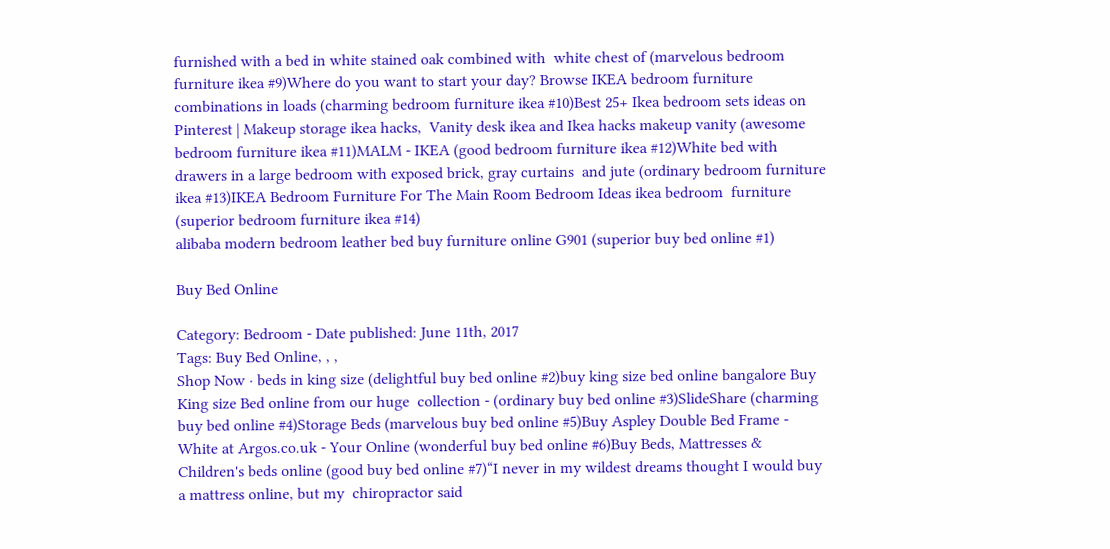furnished with a bed in white stained oak combined with  white chest of (marvelous bedroom furniture ikea #9)Where do you want to start your day? Browse IKEA bedroom furniture  combinations in loads (charming bedroom furniture ikea #10)Best 25+ Ikea bedroom sets ideas on Pinterest | Makeup storage ikea hacks,  Vanity desk ikea and Ikea hacks makeup vanity (awesome bedroom furniture ikea #11)MALM - IKEA (good bedroom furniture ikea #12)White bed with drawers in a large bedroom with exposed brick, gray curtains  and jute (ordinary bedroom furniture ikea #13)IKEA Bedroom Furniture For The Main Room Bedroom Ideas ikea bedroom  furniture (superior bedroom furniture ikea #14)
alibaba modern bedroom leather bed buy furniture online G901 (superior buy bed online #1)

Buy Bed Online

Category: Bedroom - Date published: June 11th, 2017
Tags: Buy Bed Online, , ,
Shop Now · beds in king size (delightful buy bed online #2)buy king size bed online bangalore Buy King size Bed online from our huge  collection - (ordinary buy bed online #3)SlideShare (charming buy bed online #4)Storage Beds (marvelous buy bed online #5)Buy Aspley Double Bed Frame - White at Argos.co.uk - Your Online (wonderful buy bed online #6)Buy Beds, Mattresses & Children's beds online (good buy bed online #7)“I never in my wildest dreams thought I would buy a mattress online, but my  chiropractor said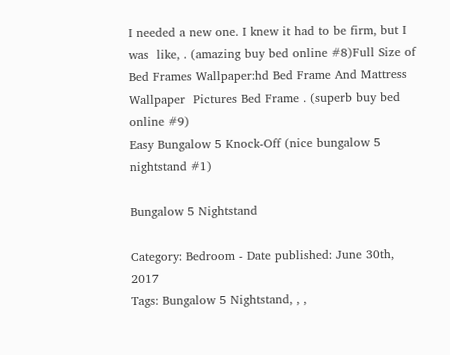I needed a new one. I knew it had to be firm, but I was  like, . (amazing buy bed online #8)Full Size of Bed Frames Wallpaper:hd Bed Frame And Mattress Wallpaper  Pictures Bed Frame . (superb buy bed online #9)
Easy Bungalow 5 Knock-Off (nice bungalow 5 nightstand #1)

Bungalow 5 Nightstand

Category: Bedroom - Date published: June 30th, 2017
Tags: Bungalow 5 Nightstand, , ,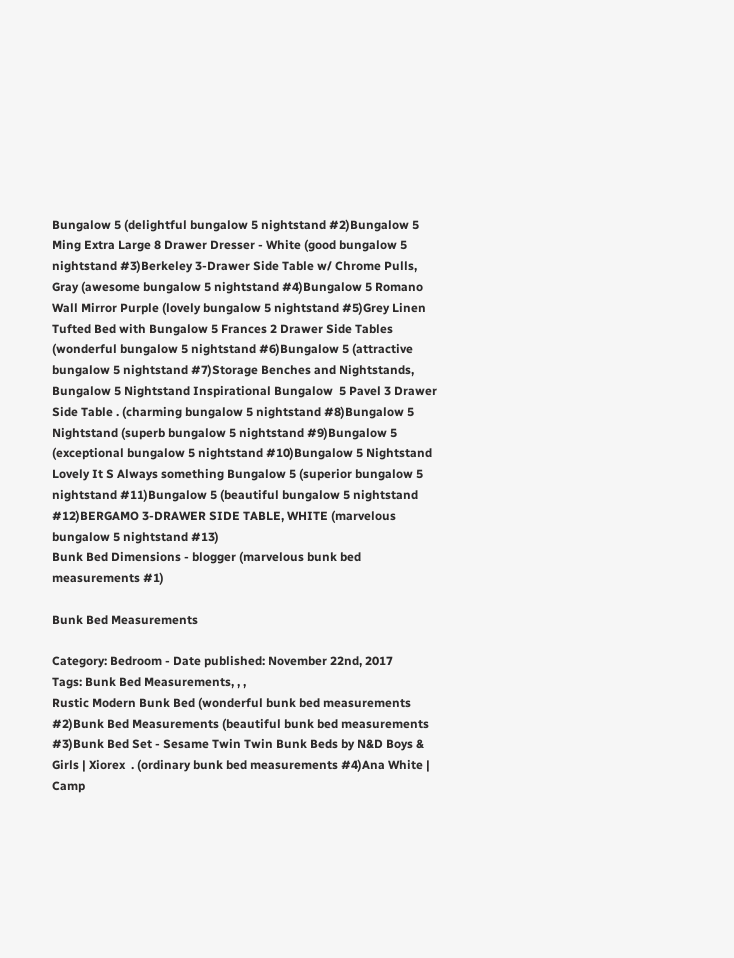Bungalow 5 (delightful bungalow 5 nightstand #2)Bungalow 5 Ming Extra Large 8 Drawer Dresser - White (good bungalow 5 nightstand #3)Berkeley 3-Drawer Side Table w/ Chrome Pulls, Gray (awesome bungalow 5 nightstand #4)Bungalow 5 Romano Wall Mirror Purple (lovely bungalow 5 nightstand #5)Grey Linen Tufted Bed with Bungalow 5 Frances 2 Drawer Side Tables (wonderful bungalow 5 nightstand #6)Bungalow 5 (attractive bungalow 5 nightstand #7)Storage Benches and Nightstands, Bungalow 5 Nightstand Inspirational Bungalow  5 Pavel 3 Drawer Side Table . (charming bungalow 5 nightstand #8)Bungalow 5 Nightstand (superb bungalow 5 nightstand #9)Bungalow 5 (exceptional bungalow 5 nightstand #10)Bungalow 5 Nightstand Lovely It S Always something Bungalow 5 (superior bungalow 5 nightstand #11)Bungalow 5 (beautiful bungalow 5 nightstand #12)BERGAMO 3-DRAWER SIDE TABLE, WHITE (marvelous bungalow 5 nightstand #13)
Bunk Bed Dimensions - blogger (marvelous bunk bed measurements #1)

Bunk Bed Measurements

Category: Bedroom - Date published: November 22nd, 2017
Tags: Bunk Bed Measurements, , ,
Rustic Modern Bunk Bed (wonderful bunk bed measurements #2)Bunk Bed Measurements (beautiful bunk bed measurements #3)Bunk Bed Set - Sesame Twin Twin Bunk Beds by N&D Boys & Girls | Xiorex  . (ordinary bunk bed measurements #4)Ana White | Camp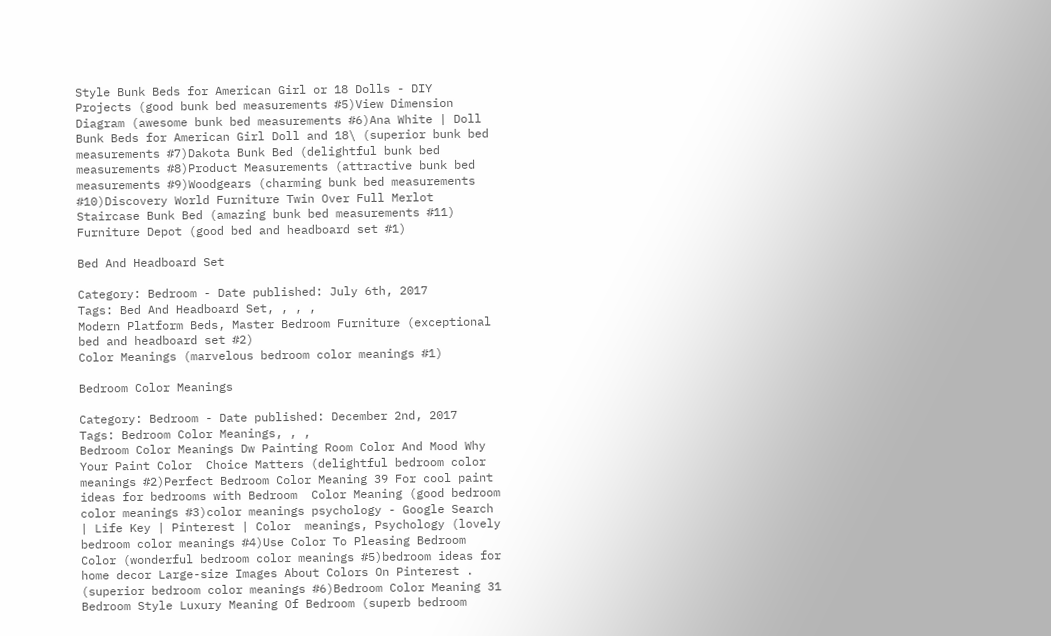Style Bunk Beds for American Girl or 18 Dolls - DIY  Projects (good bunk bed measurements #5)View Dimension Diagram (awesome bunk bed measurements #6)Ana White | Doll Bunk Beds for American Girl Doll and 18\ (superior bunk bed measurements #7)Dakota Bunk Bed (delightful bunk bed measurements #8)Product Measurements (attractive bunk bed measurements #9)Woodgears (charming bunk bed measurements #10)Discovery World Furniture Twin Over Full Merlot Staircase Bunk Bed (amazing bunk bed measurements #11)
Furniture Depot (good bed and headboard set #1)

Bed And Headboard Set

Category: Bedroom - Date published: July 6th, 2017
Tags: Bed And Headboard Set, , , ,
Modern Platform Beds, Master Bedroom Furniture (exceptional bed and headboard set #2)
Color Meanings (marvelous bedroom color meanings #1)

Bedroom Color Meanings

Category: Bedroom - Date published: December 2nd, 2017
Tags: Bedroom Color Meanings, , ,
Bedroom Color Meanings Dw Painting Room Color And Mood Why Your Paint Color  Choice Matters (delightful bedroom color meanings #2)Perfect Bedroom Color Meaning 39 For cool paint ideas for bedrooms with Bedroom  Color Meaning (good bedroom color meanings #3)color meanings psychology - Google Search | Life Key | Pinterest | Color  meanings, Psychology (lovely bedroom color meanings #4)Use Color To Pleasing Bedroom Color (wonderful bedroom color meanings #5)bedroom ideas for home decor Large-size Images About Colors On Pinterest . (superior bedroom color meanings #6)Bedroom Color Meaning 31 Bedroom Style Luxury Meaning Of Bedroom (superb bedroom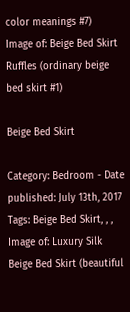color meanings #7)
Image of: Beige Bed Skirt Ruffles (ordinary beige bed skirt #1)

Beige Bed Skirt

Category: Bedroom - Date published: July 13th, 2017
Tags: Beige Bed Skirt, , ,
Image of: Luxury Silk Beige Bed Skirt (beautiful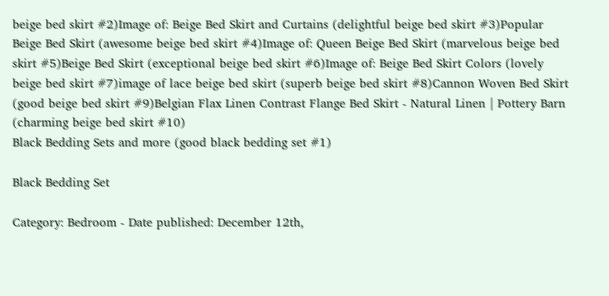beige bed skirt #2)Image of: Beige Bed Skirt and Curtains (delightful beige bed skirt #3)Popular Beige Bed Skirt (awesome beige bed skirt #4)Image of: Queen Beige Bed Skirt (marvelous beige bed skirt #5)Beige Bed Skirt (exceptional beige bed skirt #6)Image of: Beige Bed Skirt Colors (lovely beige bed skirt #7)image of lace beige bed skirt (superb beige bed skirt #8)Cannon Woven Bed Skirt (good beige bed skirt #9)Belgian Flax Linen Contrast Flange Bed Skirt - Natural Linen | Pottery Barn (charming beige bed skirt #10)
Black Bedding Sets and more (good black bedding set #1)

Black Bedding Set

Category: Bedroom - Date published: December 12th,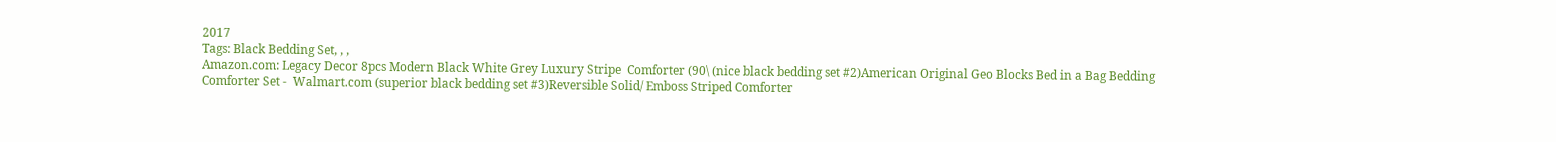2017
Tags: Black Bedding Set, , ,
Amazon.com: Legacy Decor 8pcs Modern Black White Grey Luxury Stripe  Comforter (90\ (nice black bedding set #2)American Original Geo Blocks Bed in a Bag Bedding Comforter Set -  Walmart.com (superior black bedding set #3)Reversible Solid/ Emboss Striped Comforter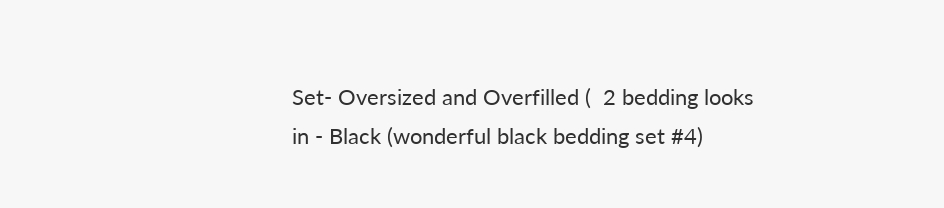Set- Oversized and Overfilled (  2 bedding looks in - Black (wonderful black bedding set #4)